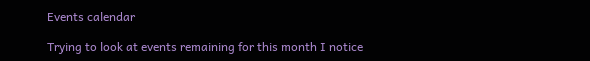Events calendar

Trying to look at events remaining for this month I notice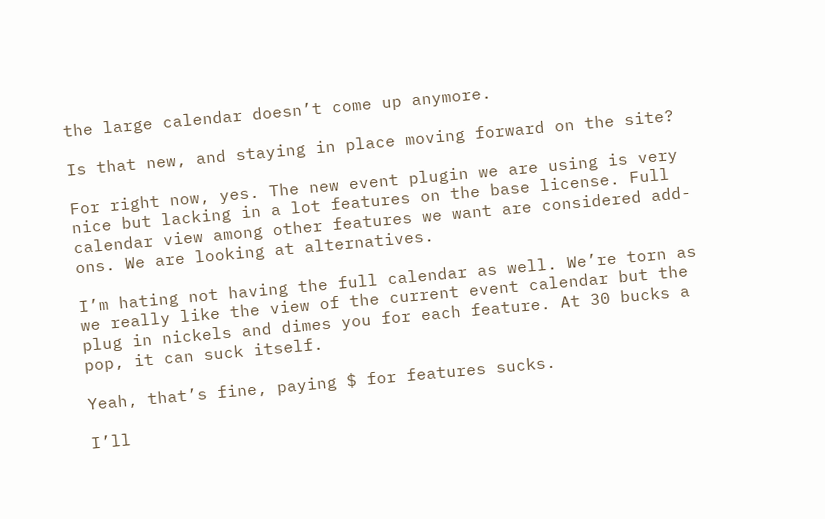the large calendar doesn’t come up anymore.

Is that new, and staying in place moving forward on the site?

For right now, yes. The new event plugin we are using is very nice but lacking in a lot features on the base license. Full calendar view among other features we want are considered add-ons. We are looking at alternatives.

I’m hating not having the full calendar as well. We’re torn as we really like the view of the current event calendar but the plug in nickels and dimes you for each feature. At 30 bucks a pop, it can suck itself.

Yeah, that’s fine, paying $ for features sucks.

I’ll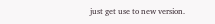just get use to new version.